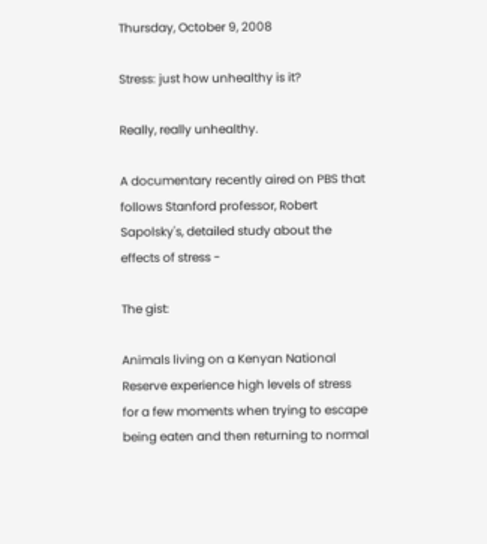Thursday, October 9, 2008

Stress: just how unhealthy is it?

Really, really unhealthy.

A documentary recently aired on PBS that follows Stanford professor, Robert Sapolsky's, detailed study about the effects of stress -

The gist:

Animals living on a Kenyan National Reserve experience high levels of stress for a few moments when trying to escape being eaten and then returning to normal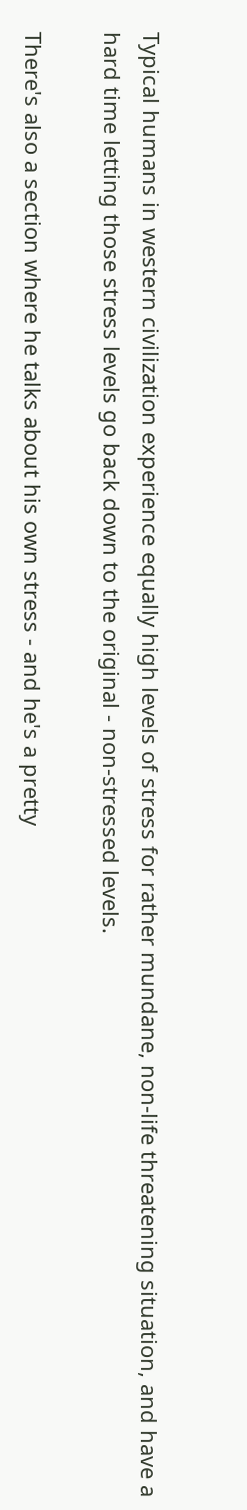Typical humans in western civilization experience equally high levels of stress for rather mundane, non-life threatening situation, and have a hard time letting those stress levels go back down to the original - non-stressed levels.

There's also a section where he talks about his own stress - and he's a pretty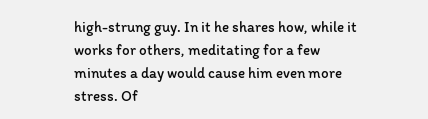high-strung guy. In it he shares how, while it works for others, meditating for a few minutes a day would cause him even more stress. Of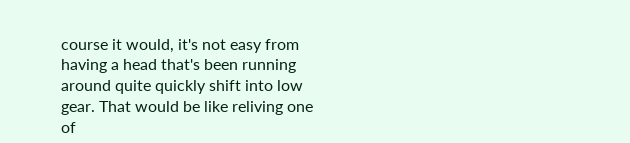course it would, it's not easy from having a head that's been running around quite quickly shift into low gear. That would be like reliving one of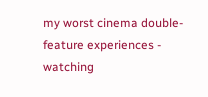my worst cinema double-feature experiences - watching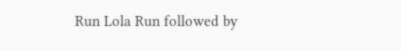Run Lola Run followed by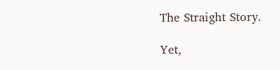The Straight Story.

Yet,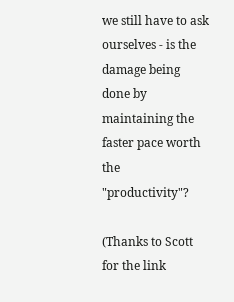we still have to ask ourselves - is the damage being done by maintaining the faster pace worth the "productivity"?

(Thanks to Scott for the link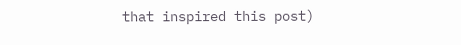that inspired this post)